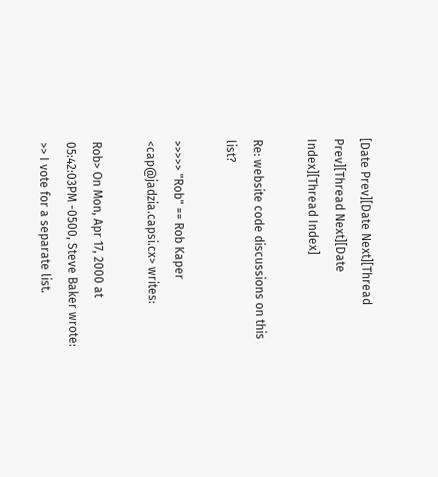[Date Prev][Date Next][Thread Prev][Thread Next][Date Index][Thread Index]

Re: website code discussions on this list?

>>>>> "Rob" == Rob Kaper <cap@jadzia.capsi.cx> writes:

Rob> On Mon, Apr 17, 2000 at 05:42:03PM -0500, Steve Baker wrote:
>> I vote for a separate list.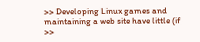>> Developing Linux games and maintaining a web site have little (if
>>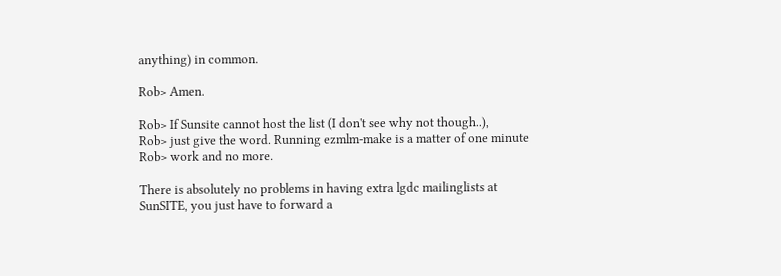anything) in common.

Rob> Amen.

Rob> If Sunsite cannot host the list (I don't see why not though..),
Rob> just give the word. Running ezmlm-make is a matter of one minute
Rob> work and no more.

There is absolutely no problems in having extra lgdc mailinglists at
SunSITE, you just have to forward a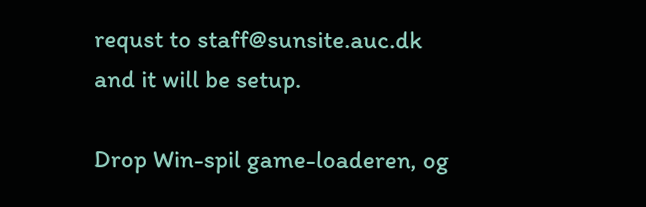requst to staff@sunsite.auc.dk
and it will be setup.

Drop Win-spil game-loaderen, og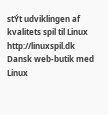stÝt udviklingen af kvalitets spil til Linux
http://linuxspil.dk      Dansk web-butik med Linux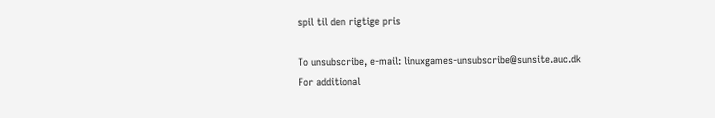spil til den rigtige pris

To unsubscribe, e-mail: linuxgames-unsubscribe@sunsite.auc.dk
For additional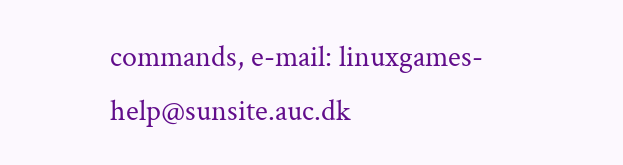commands, e-mail: linuxgames-help@sunsite.auc.dk